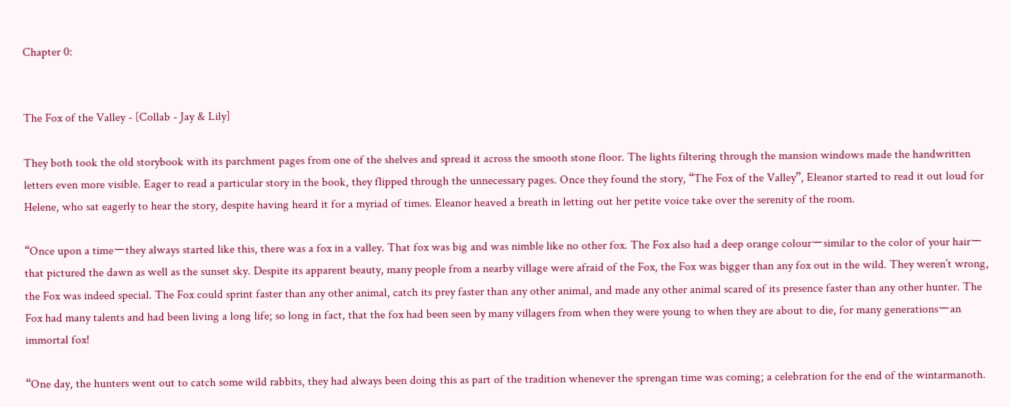Chapter 0:


The Fox of the Valley - [Collab - Jay & Lily]

They both took the old storybook with its parchment pages from one of the shelves and spread it across the smooth stone floor. The lights filtering through the mansion windows made the handwritten letters even more visible. Eager to read a particular story in the book, they flipped through the unnecessary pages. Once they found the story, “The Fox of the Valley”, Eleanor started to read it out loud for Helene, who sat eagerly to hear the story, despite having heard it for a myriad of times. Eleanor heaved a breath in letting out her petite voice take over the serenity of the room.

“Once upon a timeーthey always started like this, there was a fox in a valley. That fox was big and was nimble like no other fox. The Fox also had a deep orange colourーsimilar to the color of your hairーthat pictured the dawn as well as the sunset sky. Despite its apparent beauty, many people from a nearby village were afraid of the Fox, the Fox was bigger than any fox out in the wild. They weren’t wrong, the Fox was indeed special. The Fox could sprint faster than any other animal, catch its prey faster than any other animal, and made any other animal scared of its presence faster than any other hunter. The Fox had many talents and had been living a long life; so long in fact, that the fox had been seen by many villagers from when they were young to when they are about to die, for many generationsーan immortal fox!

“One day, the hunters went out to catch some wild rabbits, they had always been doing this as part of the tradition whenever the sprengan time was coming; a celebration for the end of the wintarmanoth.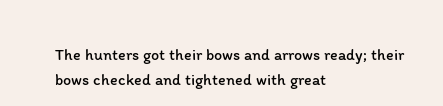The hunters got their bows and arrows ready; their bows checked and tightened with great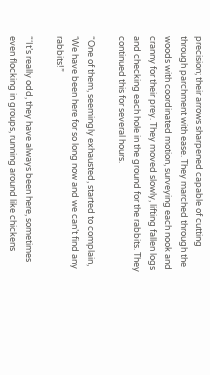precision; their arrows sharpened capable of cutting through parchment with ease. They marched through the woods with coordinated motion, surveying each nook and cranny for their prey. They moved slowly, lifting fallen logs and checking each hole in the ground for the rabbits. They continued this for several hours.

“One of them, seemingly exhausted, started to complain, ‘We have been here for so long now and we can’t find any rabbits!”

“‘It’s really odd, they have always been here, sometimes even flocking in groups, running around like chickens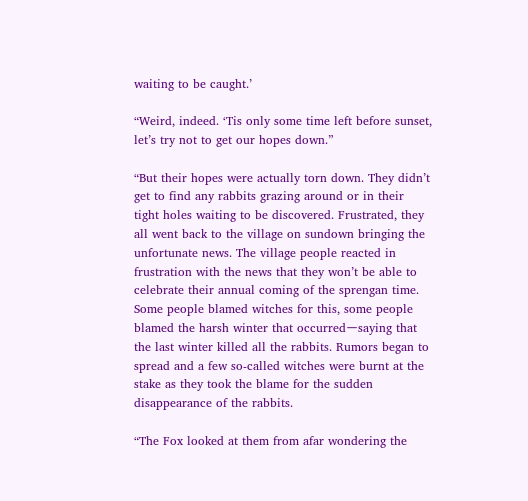waiting to be caught.’

“Weird, indeed. ‘Tis only some time left before sunset, let’s try not to get our hopes down.”

“But their hopes were actually torn down. They didn’t get to find any rabbits grazing around or in their tight holes waiting to be discovered. Frustrated, they all went back to the village on sundown bringing the unfortunate news. The village people reacted in frustration with the news that they won’t be able to celebrate their annual coming of the sprengan time. Some people blamed witches for this, some people blamed the harsh winter that occurredーsaying that the last winter killed all the rabbits. Rumors began to spread and a few so-called witches were burnt at the stake as they took the blame for the sudden disappearance of the rabbits.

“The Fox looked at them from afar wondering the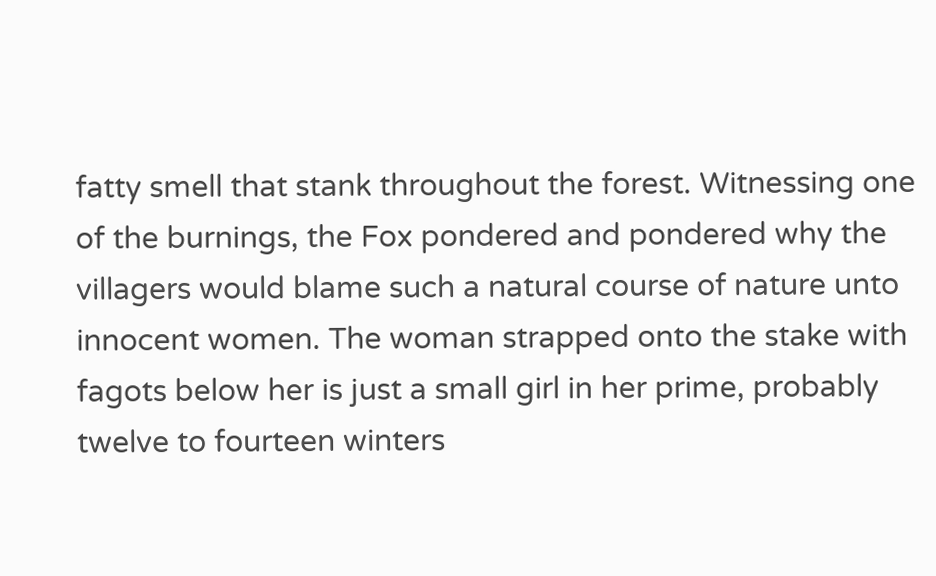fatty smell that stank throughout the forest. Witnessing one of the burnings, the Fox pondered and pondered why the villagers would blame such a natural course of nature unto innocent women. The woman strapped onto the stake with fagots below her is just a small girl in her prime, probably twelve to fourteen winters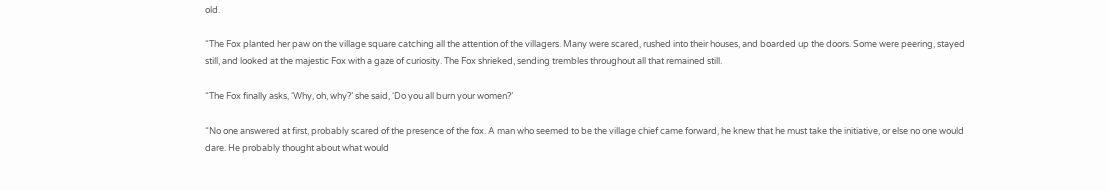old.

“The Fox planted her paw on the village square catching all the attention of the villagers. Many were scared, rushed into their houses, and boarded up the doors. Some were peering, stayed still, and looked at the majestic Fox with a gaze of curiosity. The Fox shrieked, sending trembles throughout all that remained still.

“The Fox finally asks, ‘Why, oh, why?’ she said, ‘Do you all burn your women?’

“No one answered at first, probably scared of the presence of the fox. A man who seemed to be the village chief came forward, he knew that he must take the initiative, or else no one would dare. He probably thought about what would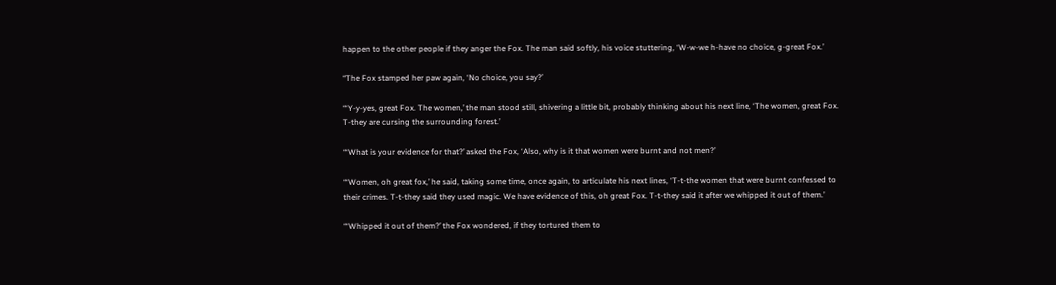happen to the other people if they anger the Fox. The man said softly, his voice stuttering, ‘W-w-we h-have no choice, g-great Fox.’

“The Fox stamped her paw again, ‘No choice, you say?’

“‘Y-y-yes, great Fox. The women,’ the man stood still, shivering a little bit, probably thinking about his next line, ‘The women, great Fox. T-they are cursing the surrounding forest.’

“‘What is your evidence for that?’ asked the Fox, ‘Also, why is it that women were burnt and not men?’

“‘Women, oh great fox,’ he said, taking some time, once again, to articulate his next lines, ‘T-t-the women that were burnt confessed to their crimes. T-t-they said they used magic. We have evidence of this, oh great Fox. T-t-they said it after we whipped it out of them.’

“‘Whipped it out of them?’ the Fox wondered, if they tortured them to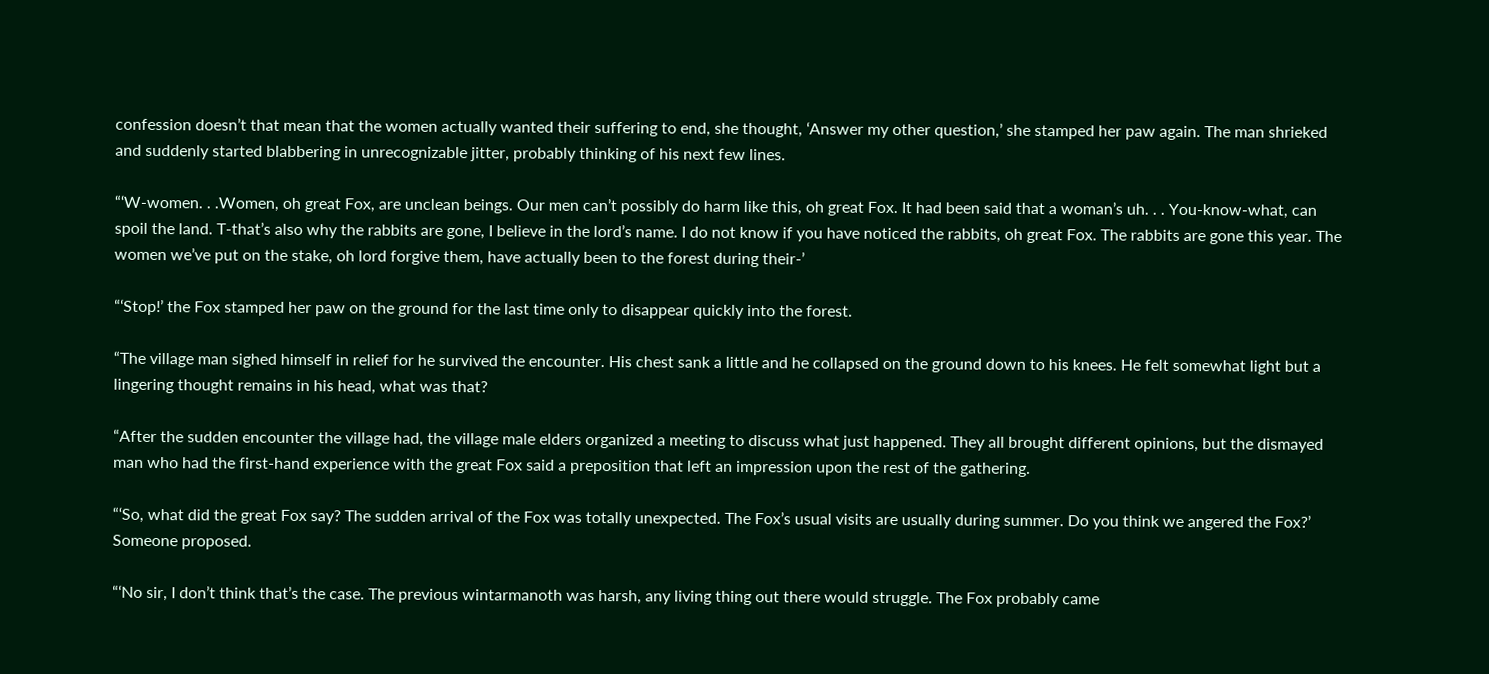confession doesn’t that mean that the women actually wanted their suffering to end, she thought, ‘Answer my other question,’ she stamped her paw again. The man shrieked and suddenly started blabbering in unrecognizable jitter, probably thinking of his next few lines.

“‘W-women. . .Women, oh great Fox, are unclean beings. Our men can’t possibly do harm like this, oh great Fox. It had been said that a woman’s uh. . . You-know-what, can spoil the land. T-that’s also why the rabbits are gone, I believe in the lord’s name. I do not know if you have noticed the rabbits, oh great Fox. The rabbits are gone this year. The women we’ve put on the stake, oh lord forgive them, have actually been to the forest during their-’

“‘Stop!’ the Fox stamped her paw on the ground for the last time only to disappear quickly into the forest.

“The village man sighed himself in relief for he survived the encounter. His chest sank a little and he collapsed on the ground down to his knees. He felt somewhat light but a lingering thought remains in his head, what was that?

“After the sudden encounter the village had, the village male elders organized a meeting to discuss what just happened. They all brought different opinions, but the dismayed man who had the first-hand experience with the great Fox said a preposition that left an impression upon the rest of the gathering.

“‘So, what did the great Fox say? The sudden arrival of the Fox was totally unexpected. The Fox’s usual visits are usually during summer. Do you think we angered the Fox?’ Someone proposed.

“‘No sir, I don’t think that’s the case. The previous wintarmanoth was harsh, any living thing out there would struggle. The Fox probably came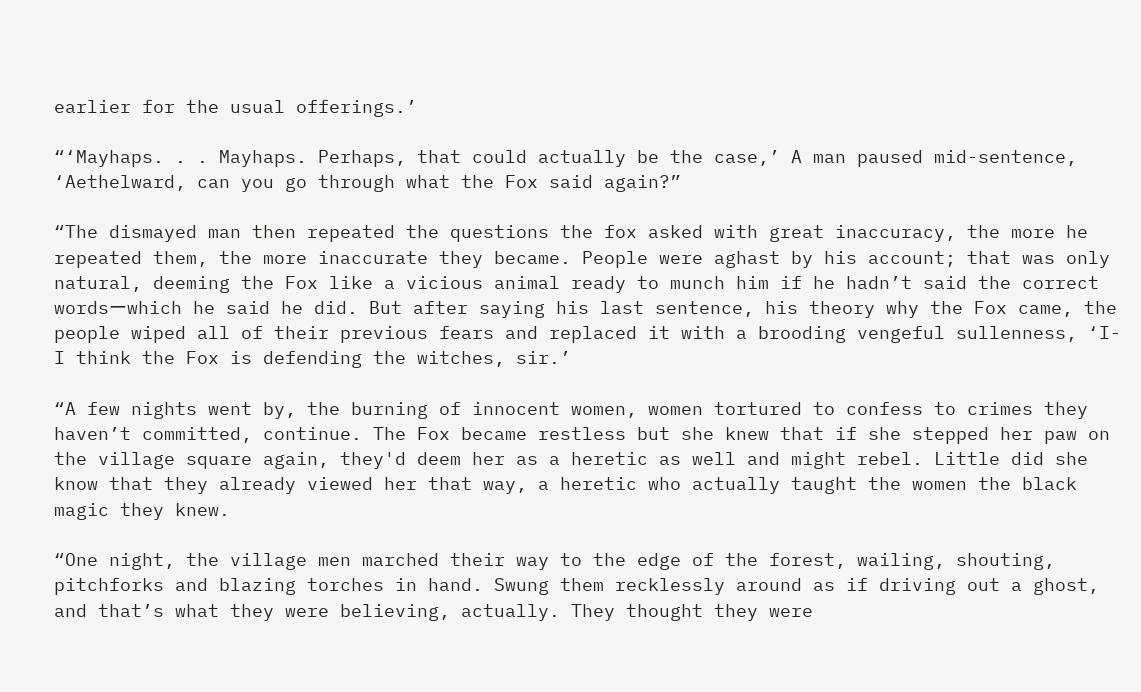earlier for the usual offerings.’

“‘Mayhaps. . . Mayhaps. Perhaps, that could actually be the case,’ A man paused mid-sentence, ‘Aethelward, can you go through what the Fox said again?”

“The dismayed man then repeated the questions the fox asked with great inaccuracy, the more he repeated them, the more inaccurate they became. People were aghast by his account; that was only natural, deeming the Fox like a vicious animal ready to munch him if he hadn’t said the correct wordsーwhich he said he did. But after saying his last sentence, his theory why the Fox came, the people wiped all of their previous fears and replaced it with a brooding vengeful sullenness, ‘I-I think the Fox is defending the witches, sir.’

“A few nights went by, the burning of innocent women, women tortured to confess to crimes they haven’t committed, continue. The Fox became restless but she knew that if she stepped her paw on the village square again, they'd deem her as a heretic as well and might rebel. Little did she know that they already viewed her that way, a heretic who actually taught the women the black magic they knew.

“One night, the village men marched their way to the edge of the forest, wailing, shouting, pitchforks and blazing torches in hand. Swung them recklessly around as if driving out a ghost, and that’s what they were believing, actually. They thought they were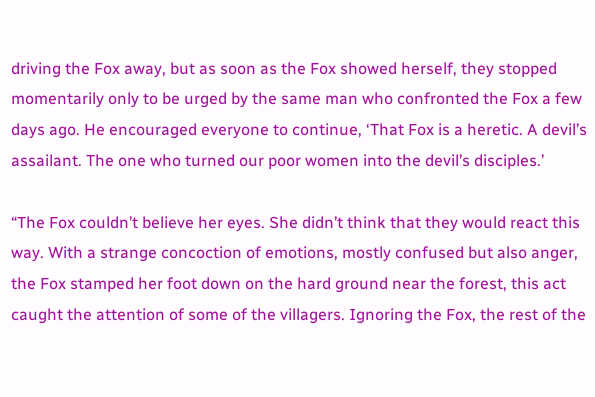driving the Fox away, but as soon as the Fox showed herself, they stopped momentarily only to be urged by the same man who confronted the Fox a few days ago. He encouraged everyone to continue, ‘That Fox is a heretic. A devil’s assailant. The one who turned our poor women into the devil’s disciples.’

“The Fox couldn’t believe her eyes. She didn’t think that they would react this way. With a strange concoction of emotions, mostly confused but also anger, the Fox stamped her foot down on the hard ground near the forest, this act caught the attention of some of the villagers. Ignoring the Fox, the rest of the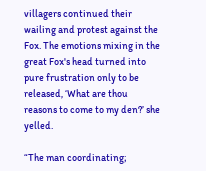villagers continued their wailing and protest against the Fox. The emotions mixing in the great Fox's head turned into pure frustration only to be released, ‘What are thou reasons to come to my den?’ she yelled.

“The man coordinating;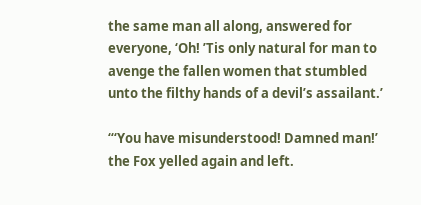the same man all along, answered for everyone, ‘Oh! ’Tis only natural for man to avenge the fallen women that stumbled unto the filthy hands of a devil’s assailant.’

“‘You have misunderstood! Damned man!’ the Fox yelled again and left.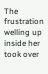The frustration welling up inside her took over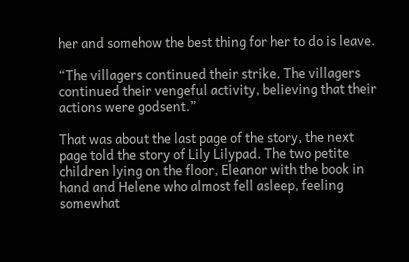her and somehow the best thing for her to do is leave.

“The villagers continued their strike. The villagers continued their vengeful activity, believing that their actions were godsent.”

That was about the last page of the story, the next page told the story of Lily Lilypad. The two petite children lying on the floor, Eleanor with the book in hand and Helene who almost fell asleep, feeling somewhat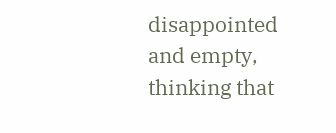disappointed and empty, thinking that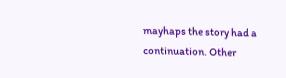mayhaps the story had a continuation. Other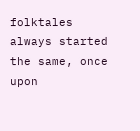folktales always started the same, once upon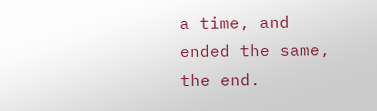a time, and ended the same, the end.